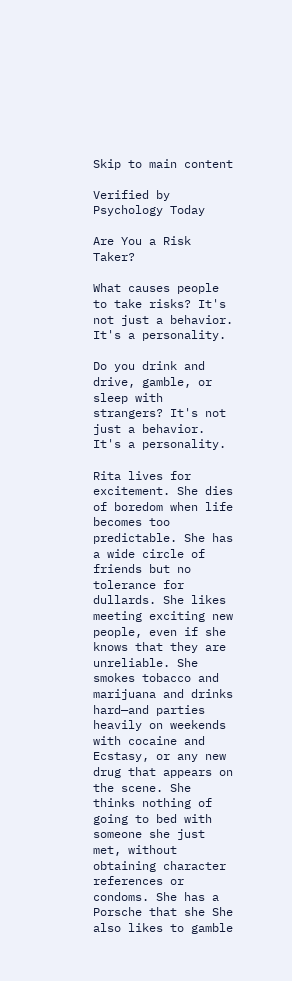Skip to main content

Verified by Psychology Today

Are You a Risk Taker?

What causes people to take risks? It's not just a behavior. It's a personality.

Do you drink and drive, gamble, or sleep with strangers? It's not just a behavior. It's a personality.

Rita lives for excitement. She dies of boredom when life becomes too predictable. She has a wide circle of friends but no tolerance for dullards. She likes meeting exciting new people, even if she knows that they are unreliable. She smokes tobacco and marijuana and drinks hard—and parties heavily on weekends with cocaine and Ecstasy, or any new drug that appears on the scene. She thinks nothing of going to bed with someone she just met, without obtaining character references or condoms. She has a Porsche that she She also likes to gamble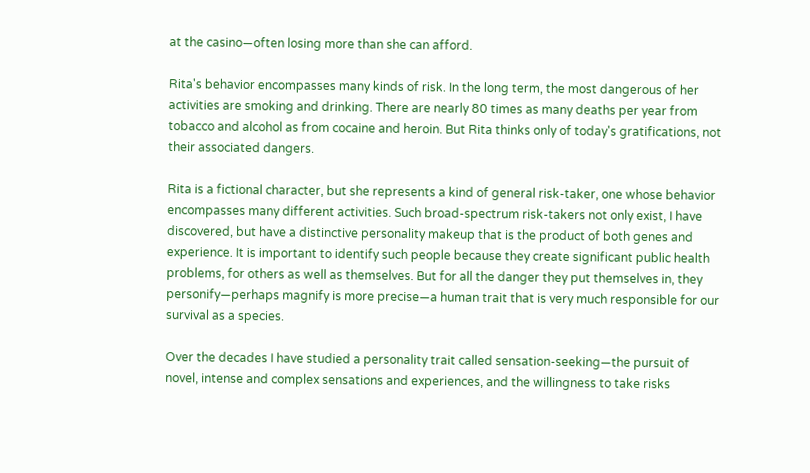at the casino—often losing more than she can afford.

Rita's behavior encompasses many kinds of risk. In the long term, the most dangerous of her activities are smoking and drinking. There are nearly 80 times as many deaths per year from tobacco and alcohol as from cocaine and heroin. But Rita thinks only of today's gratifications, not their associated dangers.

Rita is a fictional character, but she represents a kind of general risk-taker, one whose behavior encompasses many different activities. Such broad-spectrum risk-takers not only exist, I have discovered, but have a distinctive personality makeup that is the product of both genes and experience. It is important to identify such people because they create significant public health problems, for others as well as themselves. But for all the danger they put themselves in, they personify—perhaps magnify is more precise—a human trait that is very much responsible for our survival as a species.

Over the decades I have studied a personality trait called sensation-seeking—the pursuit of novel, intense and complex sensations and experiences, and the willingness to take risks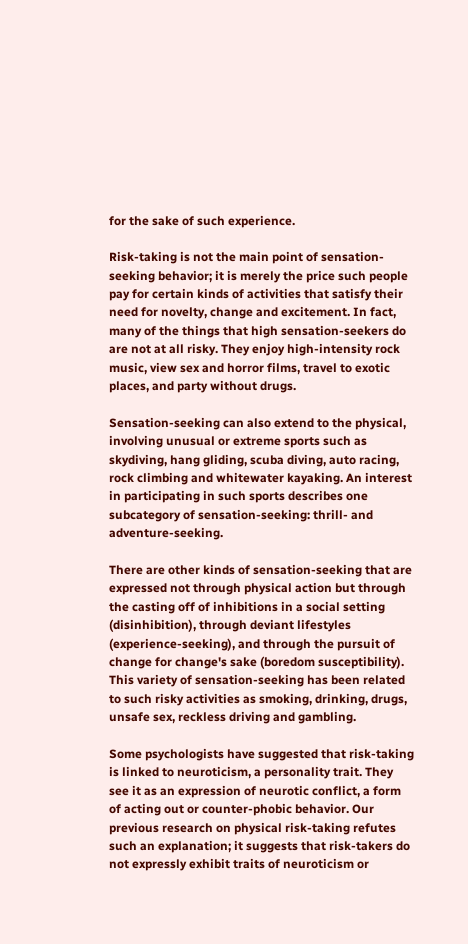for the sake of such experience.

Risk-taking is not the main point of sensation-seeking behavior; it is merely the price such people pay for certain kinds of activities that satisfy their need for novelty, change and excitement. In fact, many of the things that high sensation-seekers do are not at all risky. They enjoy high-intensity rock music, view sex and horror films, travel to exotic places, and party without drugs.

Sensation-seeking can also extend to the physical, involving unusual or extreme sports such as skydiving, hang gliding, scuba diving, auto racing, rock climbing and whitewater kayaking. An interest in participating in such sports describes one subcategory of sensation-seeking: thrill- and adventure-seeking.

There are other kinds of sensation-seeking that are expressed not through physical action but through the casting off of inhibitions in a social setting (disinhibition), through deviant lifestyles (experience-seeking), and through the pursuit of change for change's sake (boredom susceptibility). This variety of sensation-seeking has been related to such risky activities as smoking, drinking, drugs, unsafe sex, reckless driving and gambling.

Some psychologists have suggested that risk-taking is linked to neuroticism, a personality trait. They see it as an expression of neurotic conflict, a form of acting out or counter-phobic behavior. Our previous research on physical risk-taking refutes such an explanation; it suggests that risk-takers do not expressly exhibit traits of neuroticism or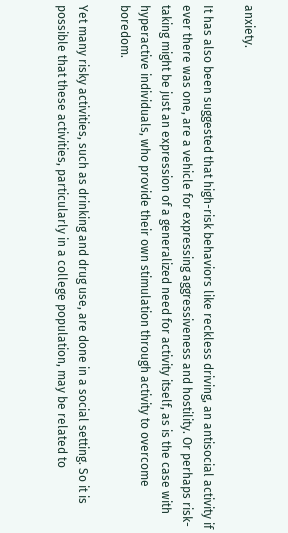anxiety.

It has also been suggested that high-risk behaviors like reckless driving, an antisocial activity if ever there was one, are a vehicle for expressing aggressiveness and hostility. Or perhaps risk-taking might be just an expression of a generalized need for activity itself, as is the case with hyperactive individuals, who provide their own stimulation through activity to overcome boredom.

Yet many risky activities, such as drinking and drug use, are done in a social setting. So it is possible that these activities, particularly in a college population, may be related to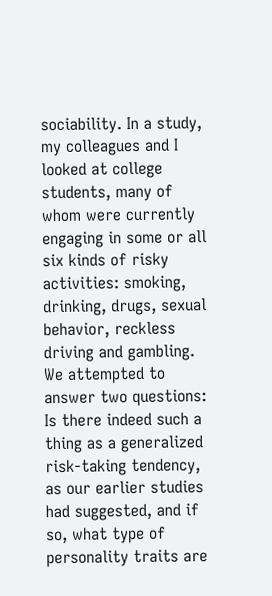sociability. In a study, my colleagues and I looked at college students, many of whom were currently engaging in some or all six kinds of risky activities: smoking, drinking, drugs, sexual behavior, reckless driving and gambling. We attempted to answer two questions: Is there indeed such a thing as a generalized risk-taking tendency, as our earlier studies had suggested, and if so, what type of personality traits are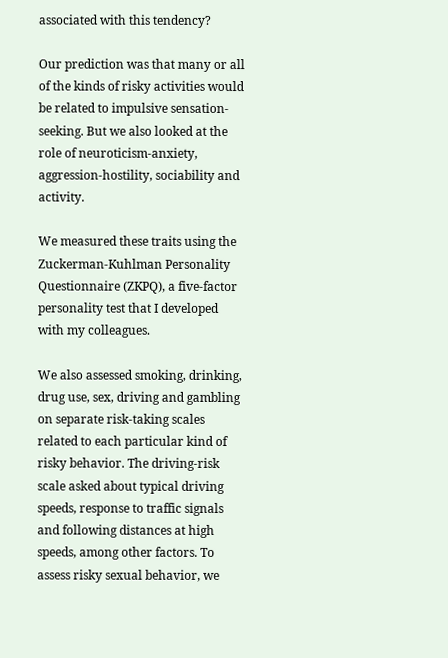associated with this tendency?

Our prediction was that many or all of the kinds of risky activities would be related to impulsive sensation-seeking. But we also looked at the role of neuroticism-anxiety, aggression-hostility, sociability and activity.

We measured these traits using the Zuckerman-Kuhlman Personality Questionnaire (ZKPQ), a five-factor personality test that I developed with my colleagues.

We also assessed smoking, drinking, drug use, sex, driving and gambling on separate risk-taking scales related to each particular kind of risky behavior. The driving-risk scale asked about typical driving speeds, response to traffic signals and following distances at high speeds, among other factors. To assess risky sexual behavior, we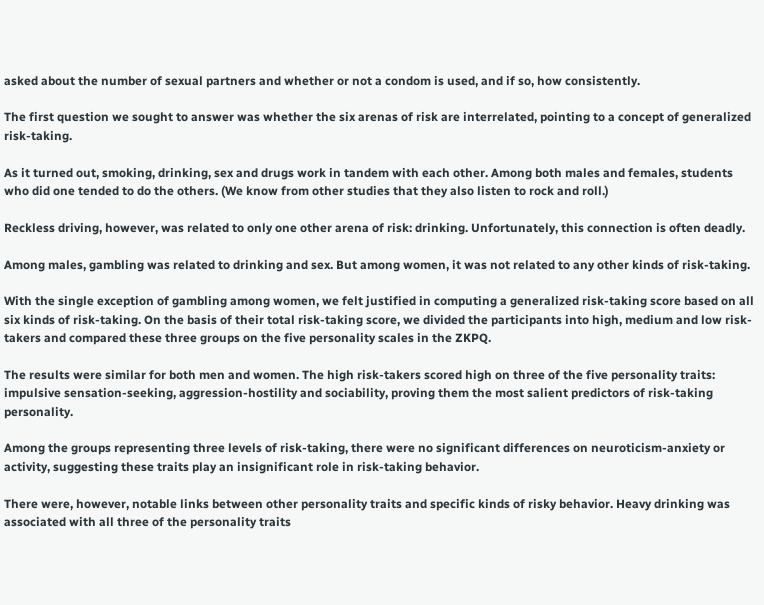asked about the number of sexual partners and whether or not a condom is used, and if so, how consistently.

The first question we sought to answer was whether the six arenas of risk are interrelated, pointing to a concept of generalized risk-taking.

As it turned out, smoking, drinking, sex and drugs work in tandem with each other. Among both males and females, students who did one tended to do the others. (We know from other studies that they also listen to rock and roll.)

Reckless driving, however, was related to only one other arena of risk: drinking. Unfortunately, this connection is often deadly.

Among males, gambling was related to drinking and sex. But among women, it was not related to any other kinds of risk-taking.

With the single exception of gambling among women, we felt justified in computing a generalized risk-taking score based on all six kinds of risk-taking. On the basis of their total risk-taking score, we divided the participants into high, medium and low risk-takers and compared these three groups on the five personality scales in the ZKPQ.

The results were similar for both men and women. The high risk-takers scored high on three of the five personality traits: impulsive sensation-seeking, aggression-hostility and sociability, proving them the most salient predictors of risk-taking personality.

Among the groups representing three levels of risk-taking, there were no significant differences on neuroticism-anxiety or activity, suggesting these traits play an insignificant role in risk-taking behavior.

There were, however, notable links between other personality traits and specific kinds of risky behavior. Heavy drinking was associated with all three of the personality traits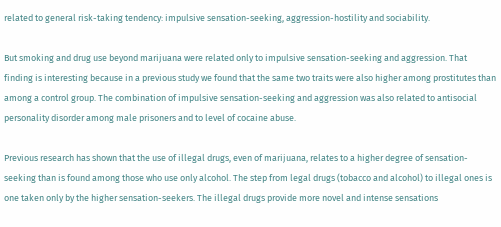related to general risk-taking tendency: impulsive sensation-seeking, aggression-hostility and sociability.

But smoking and drug use beyond marijuana were related only to impulsive sensation-seeking and aggression. That finding is interesting because in a previous study we found that the same two traits were also higher among prostitutes than among a control group. The combination of impulsive sensation-seeking and aggression was also related to antisocial personality disorder among male prisoners and to level of cocaine abuse.

Previous research has shown that the use of illegal drugs, even of marijuana, relates to a higher degree of sensation-seeking than is found among those who use only alcohol. The step from legal drugs (tobacco and alcohol) to illegal ones is one taken only by the higher sensation-seekers. The illegal drugs provide more novel and intense sensations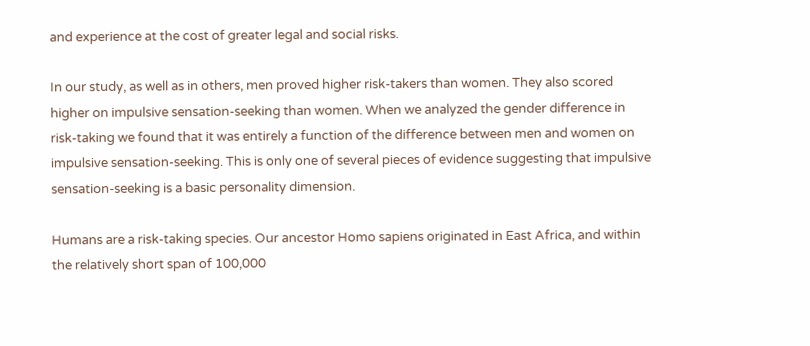and experience at the cost of greater legal and social risks.

In our study, as well as in others, men proved higher risk-takers than women. They also scored higher on impulsive sensation-seeking than women. When we analyzed the gender difference in risk-taking we found that it was entirely a function of the difference between men and women on impulsive sensation-seeking. This is only one of several pieces of evidence suggesting that impulsive sensation-seeking is a basic personality dimension.

Humans are a risk-taking species. Our ancestor Homo sapiens originated in East Africa, and within the relatively short span of 100,000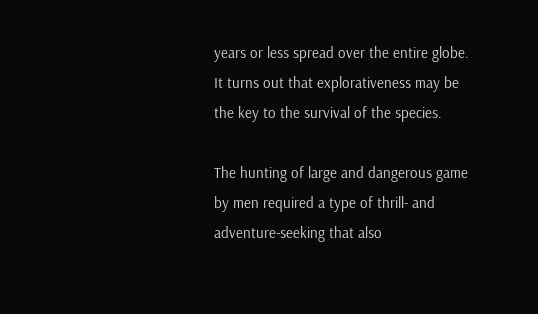years or less spread over the entire globe. It turns out that explorativeness may be the key to the survival of the species.

The hunting of large and dangerous game by men required a type of thrill- and adventure-seeking that also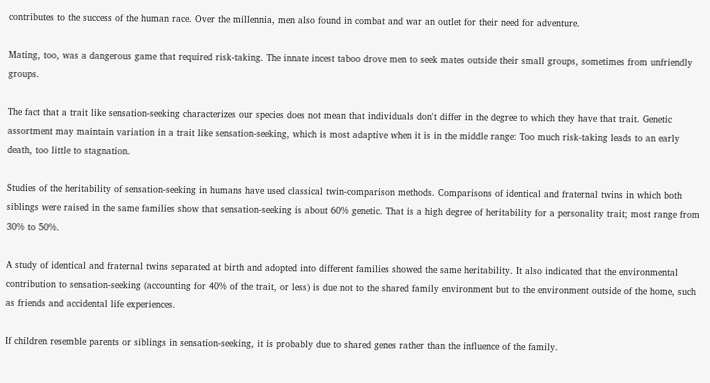contributes to the success of the human race. Over the millennia, men also found in combat and war an outlet for their need for adventure.

Mating, too, was a dangerous game that required risk-taking. The innate incest taboo drove men to seek mates outside their small groups, sometimes from unfriendly groups.

The fact that a trait like sensation-seeking characterizes our species does not mean that individuals don't differ in the degree to which they have that trait. Genetic assortment may maintain variation in a trait like sensation-seeking, which is most adaptive when it is in the middle range: Too much risk-taking leads to an early death, too little to stagnation.

Studies of the heritability of sensation-seeking in humans have used classical twin-comparison methods. Comparisons of identical and fraternal twins in which both siblings were raised in the same families show that sensation-seeking is about 60% genetic. That is a high degree of heritability for a personality trait; most range from 30% to 50%.

A study of identical and fraternal twins separated at birth and adopted into different families showed the same heritability. It also indicated that the environmental contribution to sensation-seeking (accounting for 40% of the trait, or less) is due not to the shared family environment but to the environment outside of the home, such as friends and accidental life experiences.

If children resemble parents or siblings in sensation-seeking, it is probably due to shared genes rather than the influence of the family.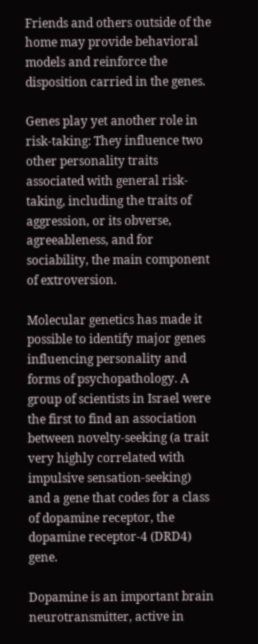Friends and others outside of the home may provide behavioral models and reinforce the disposition carried in the genes.

Genes play yet another role in risk-taking: They influence two other personality traits associated with general risk-taking, including the traits of aggression, or its obverse, agreeableness, and for sociability, the main component of extroversion.

Molecular genetics has made it possible to identify major genes influencing personality and forms of psychopathology. A group of scientists in Israel were the first to find an association between novelty-seeking (a trait very highly correlated with impulsive sensation-seeking) and a gene that codes for a class of dopamine receptor, the dopamine receptor-4 (DRD4) gene.

Dopamine is an important brain neurotransmitter, active in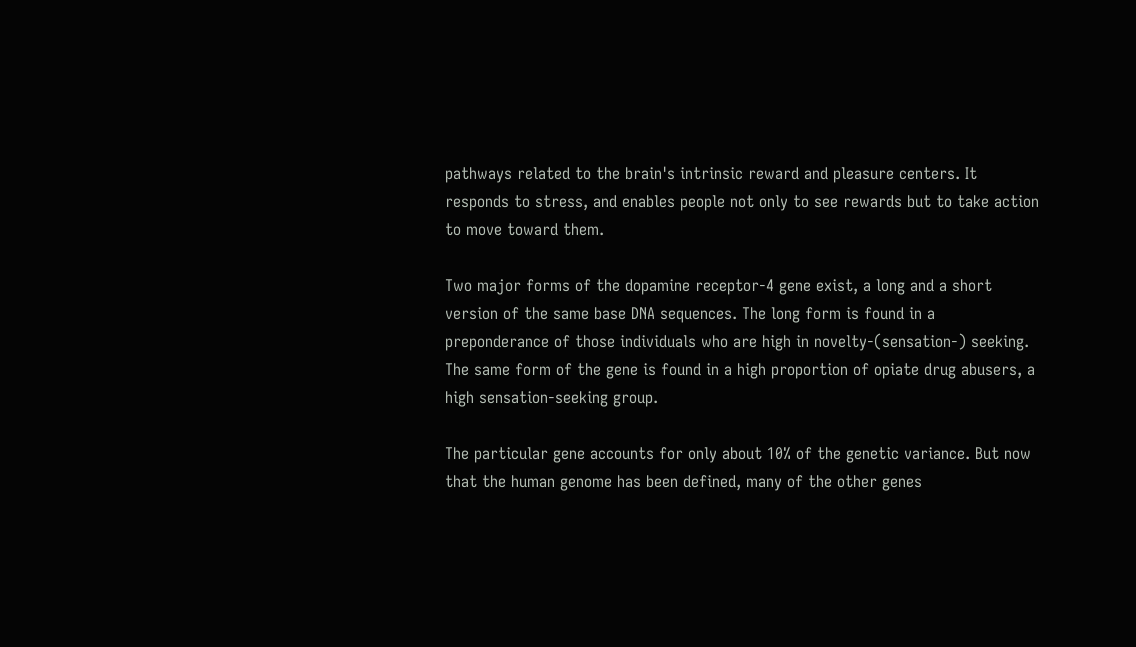pathways related to the brain's intrinsic reward and pleasure centers. It responds to stress, and enables people not only to see rewards but to take action to move toward them.

Two major forms of the dopamine receptor-4 gene exist, a long and a short version of the same base DNA sequences. The long form is found in a preponderance of those individuals who are high in novelty-(sensation-) seeking. The same form of the gene is found in a high proportion of opiate drug abusers, a high sensation-seeking group.

The particular gene accounts for only about 10% of the genetic variance. But now that the human genome has been defined, many of the other genes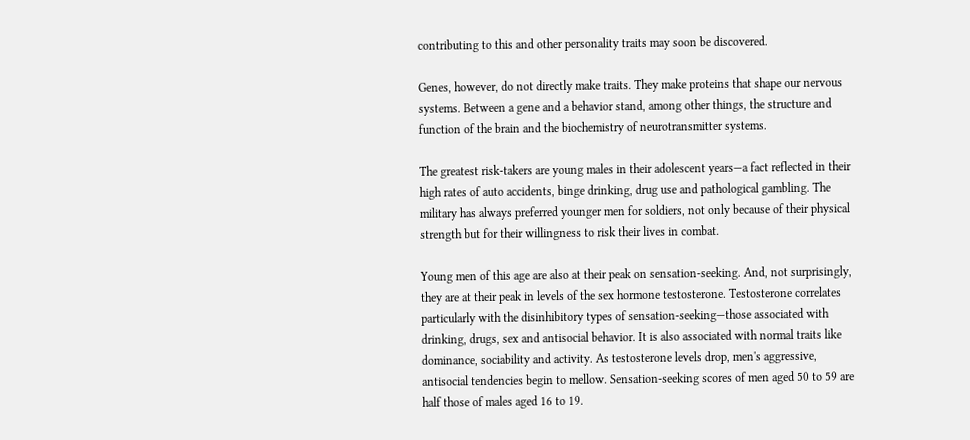contributing to this and other personality traits may soon be discovered.

Genes, however, do not directly make traits. They make proteins that shape our nervous systems. Between a gene and a behavior stand, among other things, the structure and function of the brain and the biochemistry of neurotransmitter systems.

The greatest risk-takers are young males in their adolescent years—a fact reflected in their high rates of auto accidents, binge drinking, drug use and pathological gambling. The military has always preferred younger men for soldiers, not only because of their physical strength but for their willingness to risk their lives in combat.

Young men of this age are also at their peak on sensation-seeking. And, not surprisingly, they are at their peak in levels of the sex hormone testosterone. Testosterone correlates particularly with the disinhibitory types of sensation-seeking—those associated with drinking, drugs, sex and antisocial behavior. It is also associated with normal traits like dominance, sociability and activity. As testosterone levels drop, men's aggressive, antisocial tendencies begin to mellow. Sensation-seeking scores of men aged 50 to 59 are half those of males aged 16 to 19.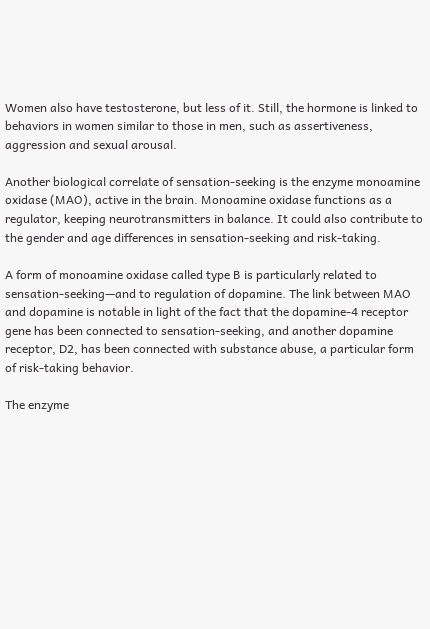Women also have testosterone, but less of it. Still, the hormone is linked to behaviors in women similar to those in men, such as assertiveness, aggression and sexual arousal.

Another biological correlate of sensation-seeking is the enzyme monoamine oxidase (MAO), active in the brain. Monoamine oxidase functions as a regulator, keeping neurotransmitters in balance. It could also contribute to the gender and age differences in sensation-seeking and risk-taking.

A form of monoamine oxidase called type B is particularly related to sensation-seeking—and to regulation of dopamine. The link between MAO and dopamine is notable in light of the fact that the dopamine-4 receptor gene has been connected to sensation-seeking, and another dopamine receptor, D2, has been connected with substance abuse, a particular form of risk-taking behavior.

The enzyme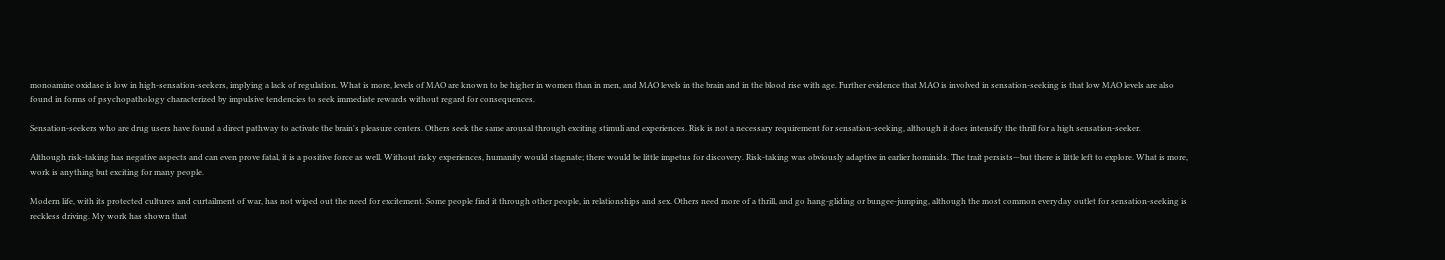monoamine oxidase is low in high-sensation-seekers, implying a lack of regulation. What is more, levels of MAO are known to be higher in women than in men, and MAO levels in the brain and in the blood rise with age. Further evidence that MAO is involved in sensation-seeking is that low MAO levels are also found in forms of psychopathology characterized by impulsive tendencies to seek immediate rewards without regard for consequences.

Sensation-seekers who are drug users have found a direct pathway to activate the brain's pleasure centers. Others seek the same arousal through exciting stimuli and experiences. Risk is not a necessary requirement for sensation-seeking, although it does intensify the thrill for a high sensation-seeker.

Although risk-taking has negative aspects and can even prove fatal, it is a positive force as well. Without risky experiences, humanity would stagnate; there would be little impetus for discovery. Risk-taking was obviously adaptive in earlier hominids. The trait persists—but there is little left to explore. What is more, work is anything but exciting for many people.

Modern life, with its protected cultures and curtailment of war, has not wiped out the need for excitement. Some people find it through other people, in relationships and sex. Others need more of a thrill, and go hang-gliding or bungee-jumping, although the most common everyday outlet for sensation-seeking is reckless driving. My work has shown that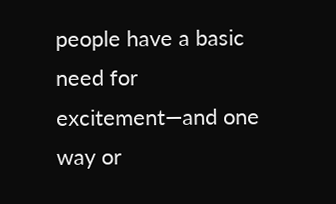people have a basic need for excitement—and one way or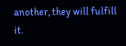another, they will fulfill it.